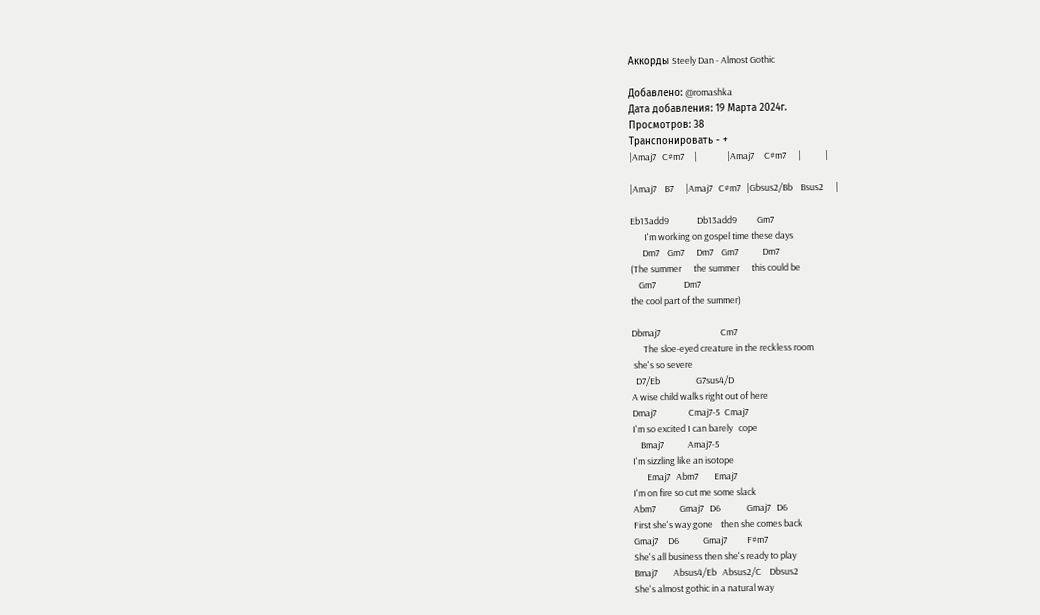Аккорды Steely Dan - Almost Gothic

Добавлено: @romashka
Дата добавления: 19 Марта 2024г.
Просмотров: 38
Транспонировать - +
|Amaj7   C#m7     |               |Amaj7     C#m7      |            |

|Amaj7    B7      |Amaj7   C#m7   |Gbsus2/Bb    Bsus2      |

Eb13add9              Db13add9          Gm7
       I'm working on gospel time these days
      Dm7    Gm7      Dm7    Gm7            Dm7
(The summer      the summer      this could be
    Gm7              Dm7
the cool part of the summer)

Dbmaj7                              Cm7
      The sloe-eyed creature in the reckless room
 she's so severe
  D7/Eb                  G7sus4/D
A wise child walks right out of here
Dmaj7                Cmaj7-5  Cmaj7
I'm so excited I can barely   cope
    Bmaj7            Amaj7-5
I'm sizzling like an isotope
       Emaj7   Abm7        Emaj7
I'm on fire so cut me some slack
Abm7            Gmaj7   D6             Gmaj7   D6
First she's way gone    then she comes back
Gmaj7     D6            Gmaj7          F#m7
She's all business then she's ready to play
Bmaj7        Absus4/Eb   Absus2/C    Dbsus2
She's almost gothic in a natural way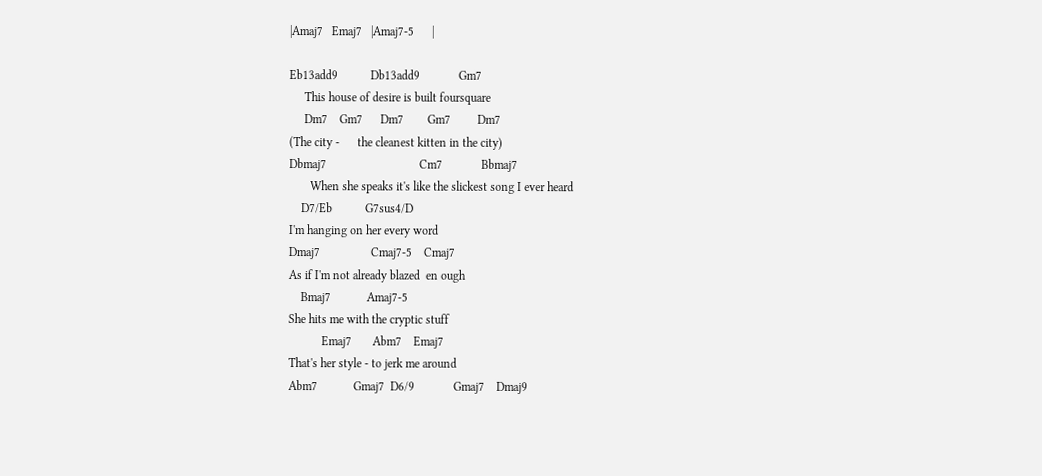|Amaj7   Emaj7   |Amaj7-5      |

Eb13add9           Db13add9             Gm7
     This house of desire is built foursquare
     Dm7    Gm7      Dm7        Gm7         Dm7
(The city -      the cleanest kitten in the city)
Dbmaj7                               Cm7             Bbmaj7
       When she speaks it's like the slickest song I ever heard
    D7/Eb           G7sus4/D
I'm hanging on her every word
Dmaj7                 Cmaj7-5    Cmaj7
As if I'm not already blazed  en ough
    Bmaj7            Amaj7-5
She hits me with the cryptic stuff
           Emaj7       Abm7    Emaj7
That's her style - to jerk me around
Abm7            Gmaj7  D6/9             Gmaj7    Dmaj9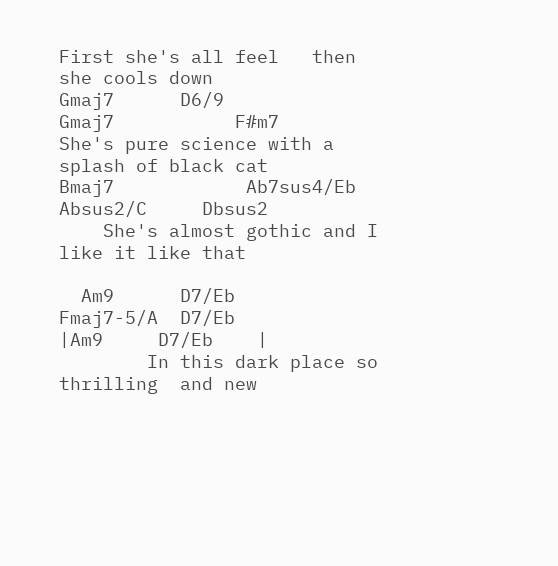First she's all feel   then she cools down
Gmaj7      D6/9           Gmaj7           F#m7
She's pure science with a splash of black cat
Bmaj7            Ab7sus4/Eb    Absus2/C     Dbsus2
    She's almost gothic and I  like it like that

  Am9      D7/Eb        Fmaj7-5/A  D7/Eb            |Am9     D7/Eb    |
        In this dark place so   thrilling  and new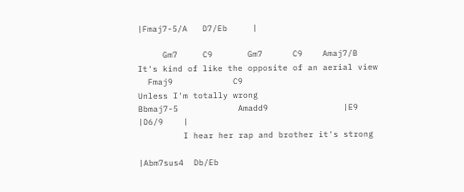|Fmaj7-5/A   D7/Eb     |

     Gm7     C9       Gm7      C9    Amaj7/B
It's kind of like the opposite of an aerial view
  Fmaj9            C9
Unless I'm totally wrong
Bbmaj7-5            Amadd9               |E9       |D6/9    |
         I hear her rap and brother it's strong

|Abm7sus4  Db/Eb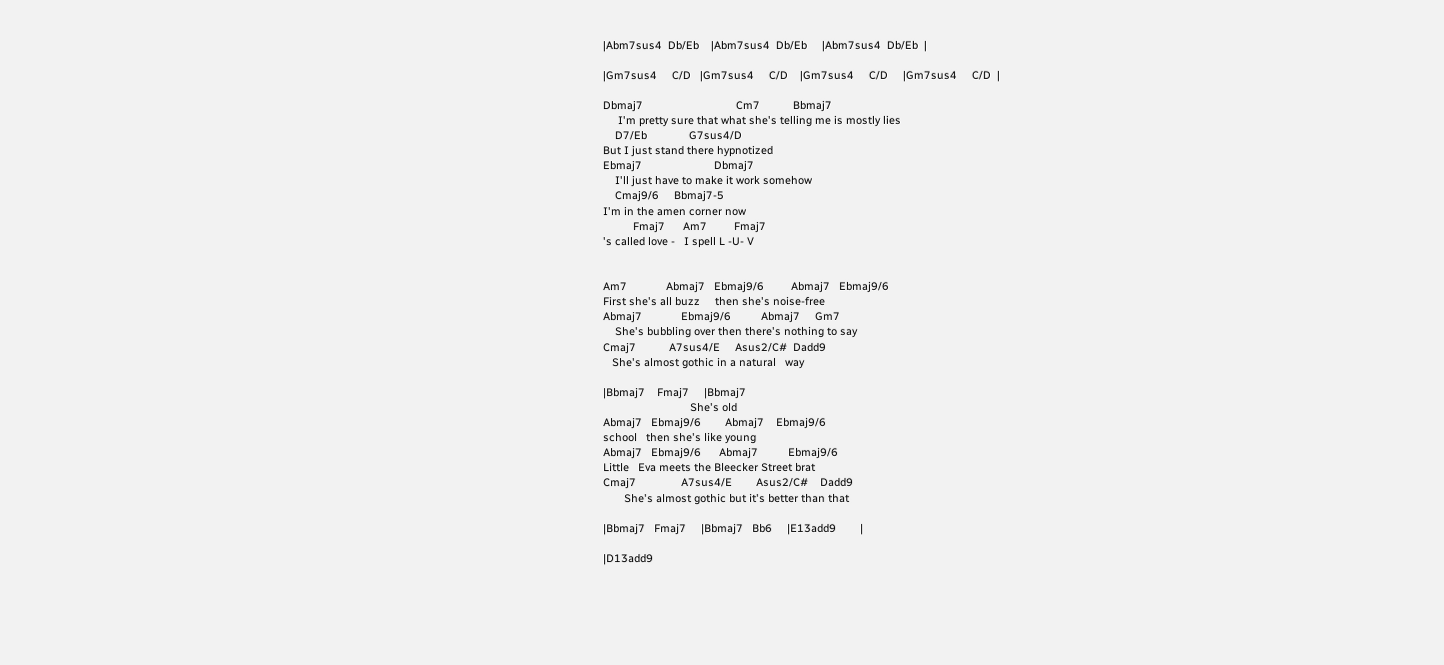|Abm7sus4  Db/Eb    |Abm7sus4  Db/Eb     |Abm7sus4  Db/Eb  |

|Gm7sus4     C/D   |Gm7sus4     C/D    |Gm7sus4     C/D     |Gm7sus4     C/D  |

Dbmaj7                               Cm7           Bbmaj7
     I'm pretty sure that what she's telling me is mostly lies
    D7/Eb              G7sus4/D
But I just stand there hypnotized
Ebmaj7                        Dbmaj7
    I'll just have to make it work somehow
    Cmaj9/6     Bbmaj7-5
I'm in the amen corner now
          Fmaj7      Am7         Fmaj7
's called love -   I spell L -U- V


Am7             Abmaj7   Ebmaj9/6         Abmaj7   Ebmaj9/6
First she's all buzz     then she's noise-free
Abmaj7             Ebmaj9/6          Abmaj7     Gm7
    She's bubbling over then there's nothing to say
Cmaj7           A7sus4/E     Asus2/C#  Dadd9
   She's almost gothic in a natural   way

|Bbmaj7    Fmaj7     |Bbmaj7
                             She's old
Abmaj7   Ebmaj9/6        Abmaj7    Ebmaj9/6
school   then she's like young
Abmaj7   Ebmaj9/6      Abmaj7          Ebmaj9/6
Little   Eva meets the Bleecker Street brat
Cmaj7               A7sus4/E        Asus2/C#    Dadd9
       She's almost gothic but it's better than that

|Bbmaj7   Fmaj7     |Bbmaj7   Bb6     |E13add9        |

|D13add9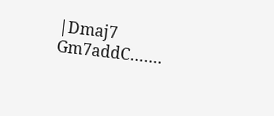|Dmaj7   Gm7addC…….